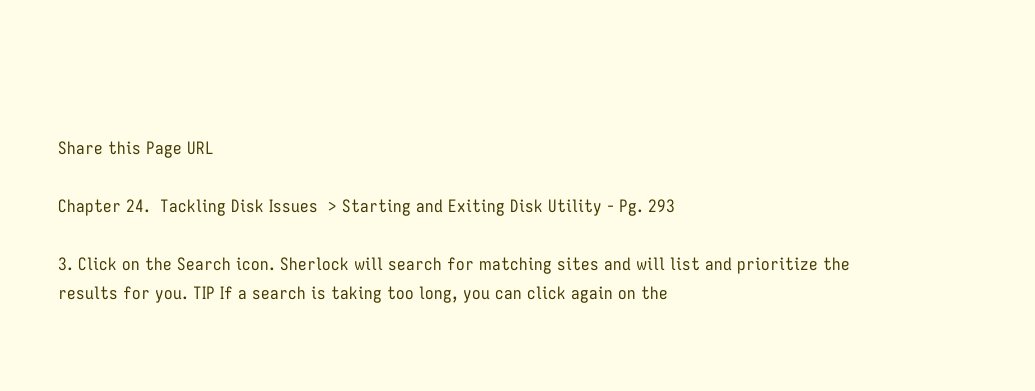Share this Page URL

Chapter 24.  Tackling Disk Issues  > Starting and Exiting Disk Utility - Pg. 293

3. Click on the Search icon. Sherlock will search for matching sites and will list and prioritize the results for you. TIP If a search is taking too long, you can click again on the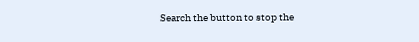Search the button to stop the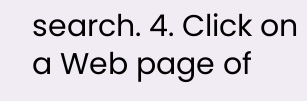search. 4. Click on a Web page of